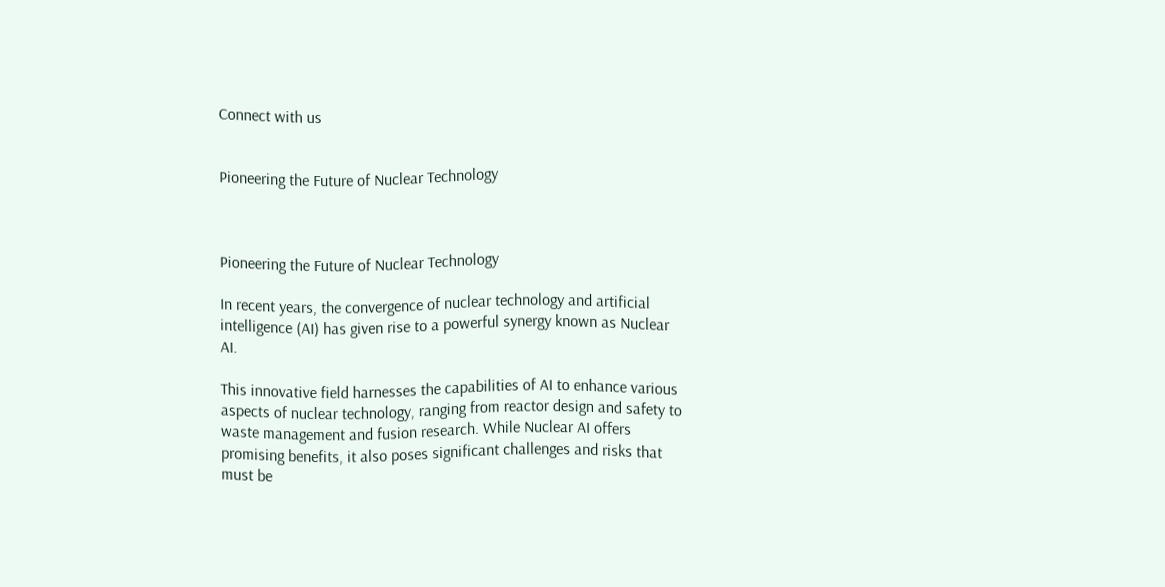Connect with us


Pioneering the Future of Nuclear Technology



Pioneering the Future of Nuclear Technology

In recent years, the convergence of nuclear technology and artificial intelligence (AI) has given rise to a powerful synergy known as Nuclear AI.

This innovative field harnesses the capabilities of AI to enhance various aspects of nuclear technology, ranging from reactor design and safety to waste management and fusion research. While Nuclear AI offers promising benefits, it also poses significant challenges and risks that must be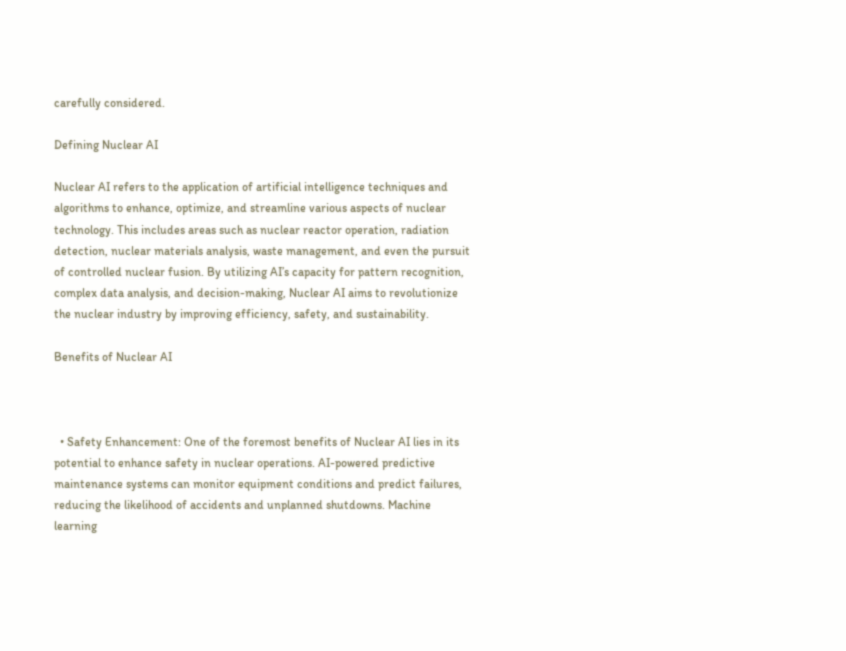carefully considered.

Defining Nuclear AI

Nuclear AI refers to the application of artificial intelligence techniques and algorithms to enhance, optimize, and streamline various aspects of nuclear technology. This includes areas such as nuclear reactor operation, radiation detection, nuclear materials analysis, waste management, and even the pursuit of controlled nuclear fusion. By utilizing AI’s capacity for pattern recognition, complex data analysis, and decision-making, Nuclear AI aims to revolutionize the nuclear industry by improving efficiency, safety, and sustainability.

Benefits of Nuclear AI



  • Safety Enhancement: One of the foremost benefits of Nuclear AI lies in its potential to enhance safety in nuclear operations. AI-powered predictive maintenance systems can monitor equipment conditions and predict failures, reducing the likelihood of accidents and unplanned shutdowns. Machine learning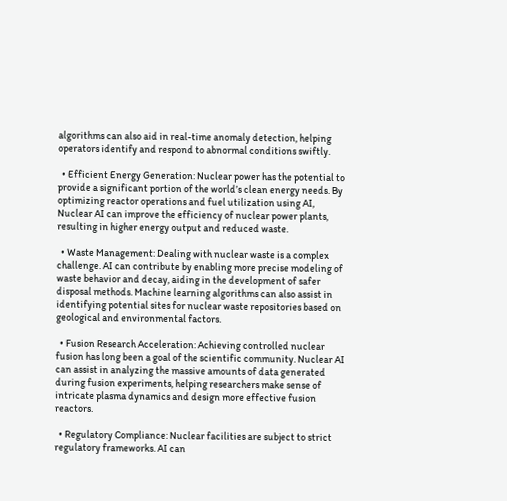algorithms can also aid in real-time anomaly detection, helping operators identify and respond to abnormal conditions swiftly.

  • Efficient Energy Generation: Nuclear power has the potential to provide a significant portion of the world’s clean energy needs. By optimizing reactor operations and fuel utilization using AI, Nuclear AI can improve the efficiency of nuclear power plants, resulting in higher energy output and reduced waste.

  • Waste Management: Dealing with nuclear waste is a complex challenge. AI can contribute by enabling more precise modeling of waste behavior and decay, aiding in the development of safer disposal methods. Machine learning algorithms can also assist in identifying potential sites for nuclear waste repositories based on geological and environmental factors.

  • Fusion Research Acceleration: Achieving controlled nuclear fusion has long been a goal of the scientific community. Nuclear AI can assist in analyzing the massive amounts of data generated during fusion experiments, helping researchers make sense of intricate plasma dynamics and design more effective fusion reactors.

  • Regulatory Compliance: Nuclear facilities are subject to strict regulatory frameworks. AI can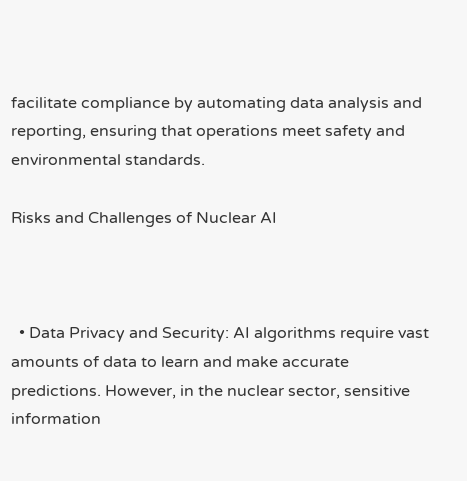facilitate compliance by automating data analysis and reporting, ensuring that operations meet safety and environmental standards.

Risks and Challenges of Nuclear AI



  • Data Privacy and Security: AI algorithms require vast amounts of data to learn and make accurate predictions. However, in the nuclear sector, sensitive information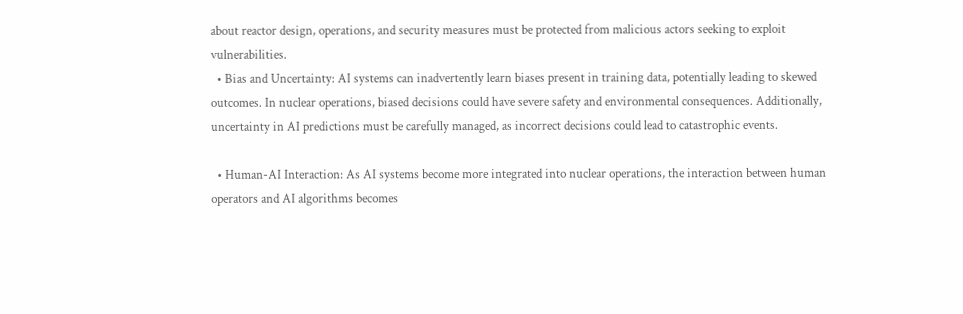about reactor design, operations, and security measures must be protected from malicious actors seeking to exploit vulnerabilities.
  • Bias and Uncertainty: AI systems can inadvertently learn biases present in training data, potentially leading to skewed outcomes. In nuclear operations, biased decisions could have severe safety and environmental consequences. Additionally, uncertainty in AI predictions must be carefully managed, as incorrect decisions could lead to catastrophic events.

  • Human-AI Interaction: As AI systems become more integrated into nuclear operations, the interaction between human operators and AI algorithms becomes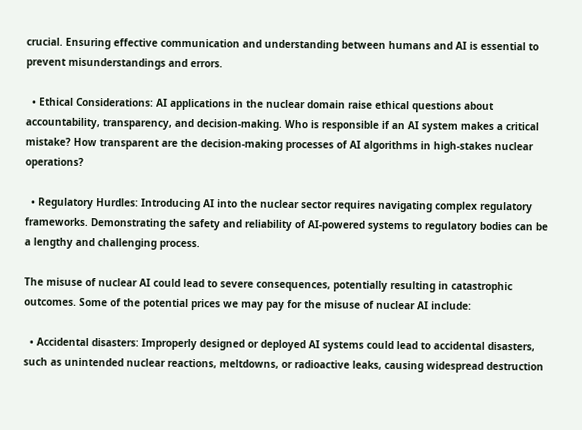crucial. Ensuring effective communication and understanding between humans and AI is essential to prevent misunderstandings and errors.

  • Ethical Considerations: AI applications in the nuclear domain raise ethical questions about accountability, transparency, and decision-making. Who is responsible if an AI system makes a critical mistake? How transparent are the decision-making processes of AI algorithms in high-stakes nuclear operations?

  • Regulatory Hurdles: Introducing AI into the nuclear sector requires navigating complex regulatory frameworks. Demonstrating the safety and reliability of AI-powered systems to regulatory bodies can be a lengthy and challenging process.

The misuse of nuclear AI could lead to severe consequences, potentially resulting in catastrophic outcomes. Some of the potential prices we may pay for the misuse of nuclear AI include:

  • Accidental disasters: Improperly designed or deployed AI systems could lead to accidental disasters, such as unintended nuclear reactions, meltdowns, or radioactive leaks, causing widespread destruction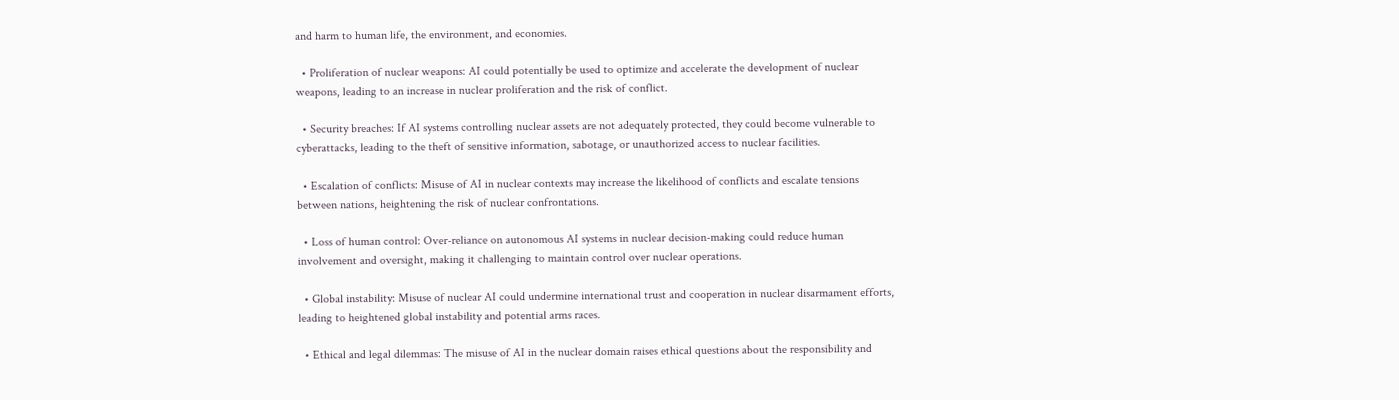and harm to human life, the environment, and economies.

  • Proliferation of nuclear weapons: AI could potentially be used to optimize and accelerate the development of nuclear weapons, leading to an increase in nuclear proliferation and the risk of conflict.

  • Security breaches: If AI systems controlling nuclear assets are not adequately protected, they could become vulnerable to cyberattacks, leading to the theft of sensitive information, sabotage, or unauthorized access to nuclear facilities.

  • Escalation of conflicts: Misuse of AI in nuclear contexts may increase the likelihood of conflicts and escalate tensions between nations, heightening the risk of nuclear confrontations.

  • Loss of human control: Over-reliance on autonomous AI systems in nuclear decision-making could reduce human involvement and oversight, making it challenging to maintain control over nuclear operations.

  • Global instability: Misuse of nuclear AI could undermine international trust and cooperation in nuclear disarmament efforts, leading to heightened global instability and potential arms races.

  • Ethical and legal dilemmas: The misuse of AI in the nuclear domain raises ethical questions about the responsibility and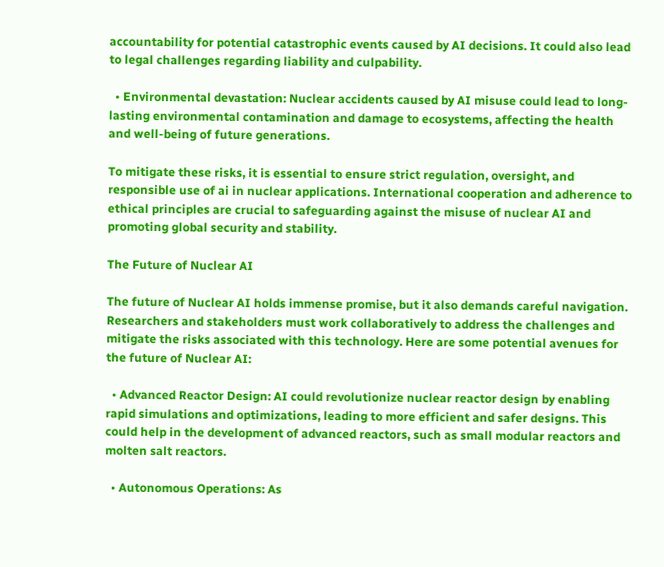accountability for potential catastrophic events caused by AI decisions. It could also lead to legal challenges regarding liability and culpability.

  • Environmental devastation: Nuclear accidents caused by AI misuse could lead to long-lasting environmental contamination and damage to ecosystems, affecting the health and well-being of future generations.

To mitigate these risks, it is essential to ensure strict regulation, oversight, and responsible use of ai in nuclear applications. International cooperation and adherence to ethical principles are crucial to safeguarding against the misuse of nuclear AI and promoting global security and stability.

The Future of Nuclear AI

The future of Nuclear AI holds immense promise, but it also demands careful navigation. Researchers and stakeholders must work collaboratively to address the challenges and mitigate the risks associated with this technology. Here are some potential avenues for the future of Nuclear AI:

  • Advanced Reactor Design: AI could revolutionize nuclear reactor design by enabling rapid simulations and optimizations, leading to more efficient and safer designs. This could help in the development of advanced reactors, such as small modular reactors and molten salt reactors.

  • Autonomous Operations: As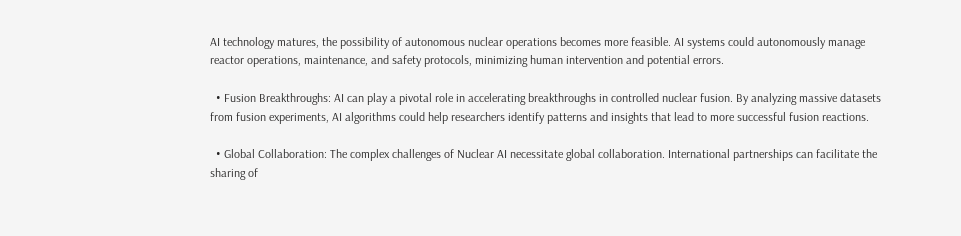AI technology matures, the possibility of autonomous nuclear operations becomes more feasible. AI systems could autonomously manage reactor operations, maintenance, and safety protocols, minimizing human intervention and potential errors.

  • Fusion Breakthroughs: AI can play a pivotal role in accelerating breakthroughs in controlled nuclear fusion. By analyzing massive datasets from fusion experiments, AI algorithms could help researchers identify patterns and insights that lead to more successful fusion reactions.

  • Global Collaboration: The complex challenges of Nuclear AI necessitate global collaboration. International partnerships can facilitate the sharing of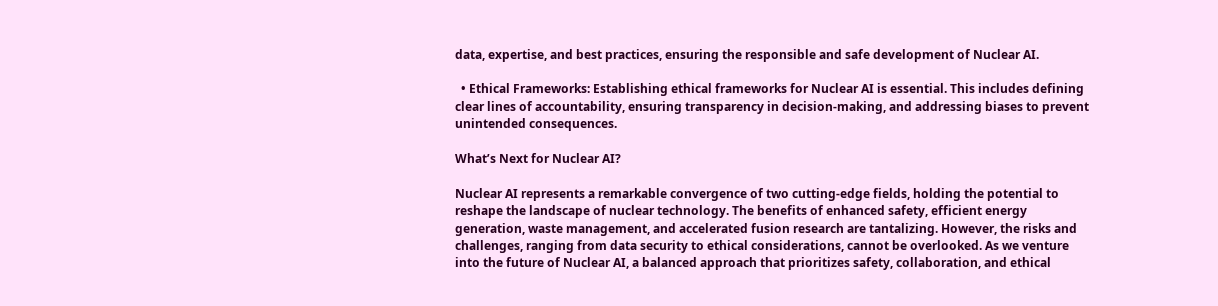data, expertise, and best practices, ensuring the responsible and safe development of Nuclear AI.

  • Ethical Frameworks: Establishing ethical frameworks for Nuclear AI is essential. This includes defining clear lines of accountability, ensuring transparency in decision-making, and addressing biases to prevent unintended consequences.

What’s Next for Nuclear AI?

Nuclear AI represents a remarkable convergence of two cutting-edge fields, holding the potential to reshape the landscape of nuclear technology. The benefits of enhanced safety, efficient energy generation, waste management, and accelerated fusion research are tantalizing. However, the risks and challenges, ranging from data security to ethical considerations, cannot be overlooked. As we venture into the future of Nuclear AI, a balanced approach that prioritizes safety, collaboration, and ethical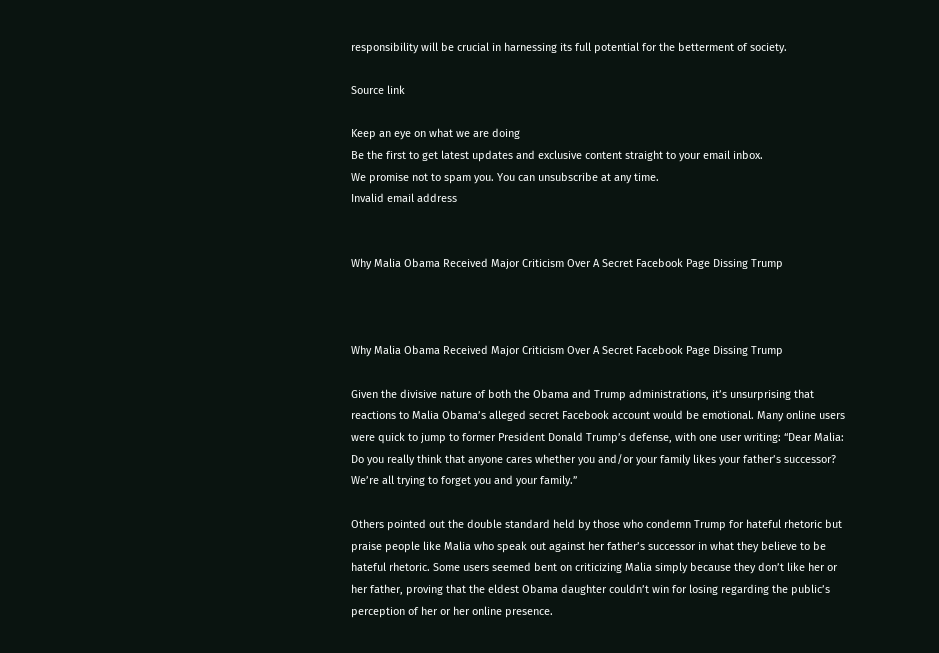responsibility will be crucial in harnessing its full potential for the betterment of society.

Source link

Keep an eye on what we are doing
Be the first to get latest updates and exclusive content straight to your email inbox.
We promise not to spam you. You can unsubscribe at any time.
Invalid email address


Why Malia Obama Received Major Criticism Over A Secret Facebook Page Dissing Trump



Why Malia Obama Received Major Criticism Over A Secret Facebook Page Dissing Trump

Given the divisive nature of both the Obama and Trump administrations, it’s unsurprising that reactions to Malia Obama’s alleged secret Facebook account would be emotional. Many online users were quick to jump to former President Donald Trump’s defense, with one user writing: “Dear Malia: Do you really think that anyone cares whether you and/or your family likes your father’s successor? We’re all trying to forget you and your family.”

Others pointed out the double standard held by those who condemn Trump for hateful rhetoric but praise people like Malia who speak out against her father’s successor in what they believe to be hateful rhetoric. Some users seemed bent on criticizing Malia simply because they don’t like her or her father, proving that the eldest Obama daughter couldn’t win for losing regarding the public’s perception of her or her online presence.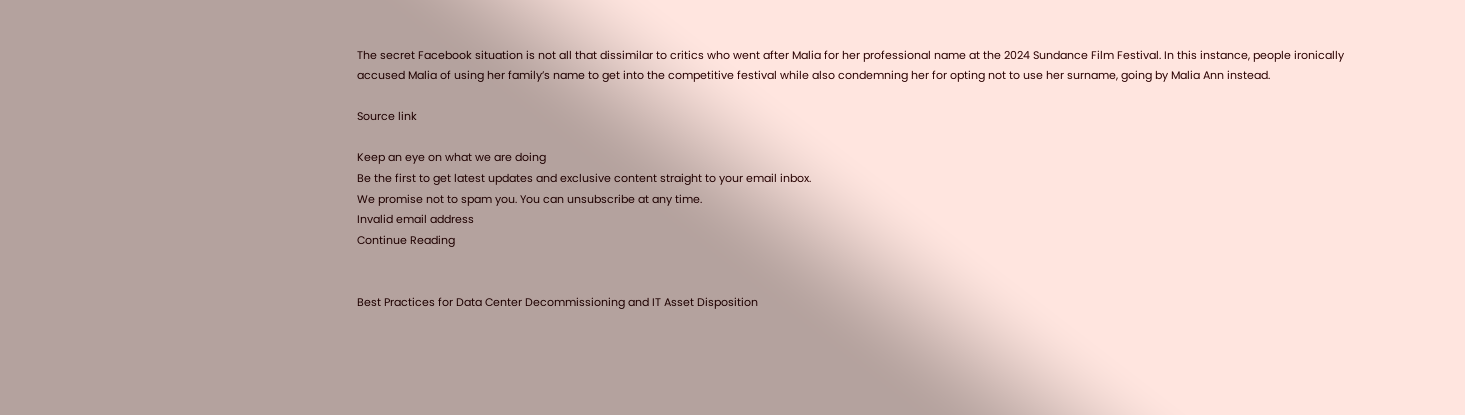The secret Facebook situation is not all that dissimilar to critics who went after Malia for her professional name at the 2024 Sundance Film Festival. In this instance, people ironically accused Malia of using her family’s name to get into the competitive festival while also condemning her for opting not to use her surname, going by Malia Ann instead.

Source link

Keep an eye on what we are doing
Be the first to get latest updates and exclusive content straight to your email inbox.
We promise not to spam you. You can unsubscribe at any time.
Invalid email address
Continue Reading


Best Practices for Data Center Decommissioning and IT Asset Disposition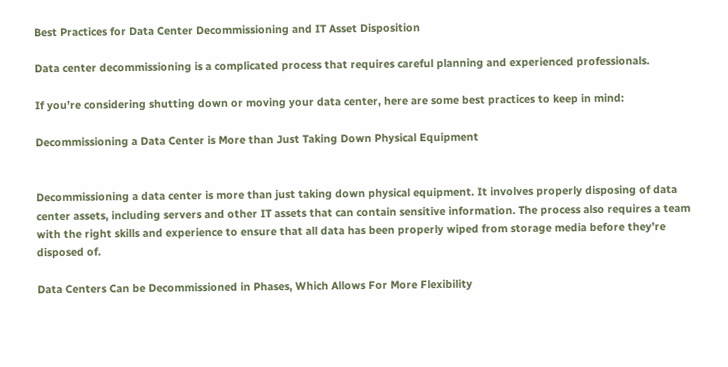Best Practices for Data Center Decommissioning and IT Asset Disposition

Data center decommissioning is a complicated process that requires careful planning and experienced professionals.

If you’re considering shutting down or moving your data center, here are some best practices to keep in mind:

Decommissioning a Data Center is More than Just Taking Down Physical Equipment


Decommissioning a data center is more than just taking down physical equipment. It involves properly disposing of data center assets, including servers and other IT assets that can contain sensitive information. The process also requires a team with the right skills and experience to ensure that all data has been properly wiped from storage media before they’re disposed of.

Data Centers Can be Decommissioned in Phases, Which Allows For More Flexibility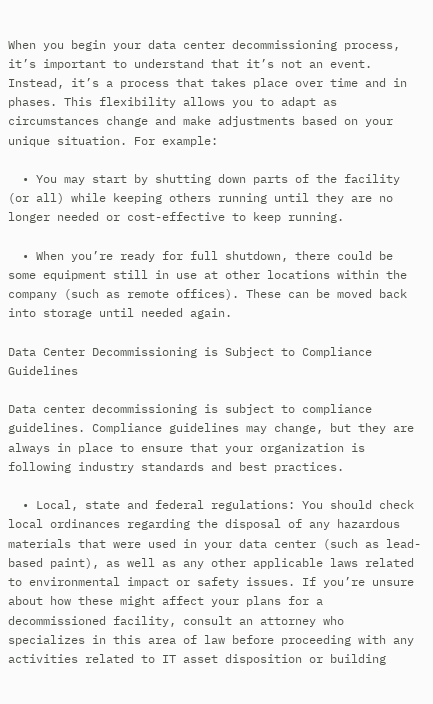When you begin your data center decommissioning process, it’s important to understand that it’s not an event. Instead, it’s a process that takes place over time and in phases. This flexibility allows you to adapt as circumstances change and make adjustments based on your unique situation. For example:

  • You may start by shutting down parts of the facility (or all) while keeping others running until they are no longer needed or cost-effective to keep running.

  • When you’re ready for full shutdown, there could be some equipment still in use at other locations within the company (such as remote offices). These can be moved back into storage until needed again.

Data Center Decommissioning is Subject to Compliance Guidelines

Data center decommissioning is subject to compliance guidelines. Compliance guidelines may change, but they are always in place to ensure that your organization is following industry standards and best practices.

  • Local, state and federal regulations: You should check local ordinances regarding the disposal of any hazardous materials that were used in your data center (such as lead-based paint), as well as any other applicable laws related to environmental impact or safety issues. If you’re unsure about how these might affect your plans for a decommissioned facility, consult an attorney who specializes in this area of law before proceeding with any activities related to IT asset disposition or building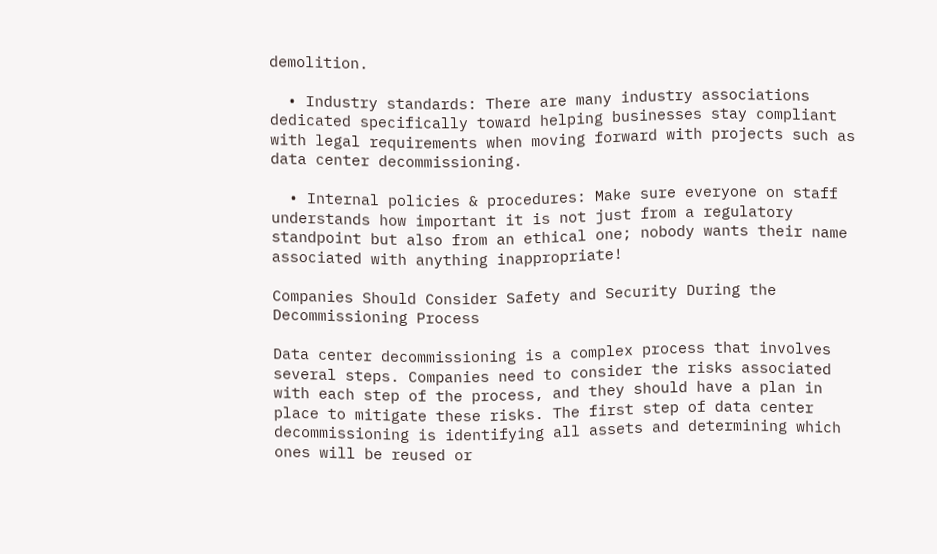demolition.

  • Industry standards: There are many industry associations dedicated specifically toward helping businesses stay compliant with legal requirements when moving forward with projects such as data center decommissioning.

  • Internal policies & procedures: Make sure everyone on staff understands how important it is not just from a regulatory standpoint but also from an ethical one; nobody wants their name associated with anything inappropriate!

Companies Should Consider Safety and Security During the Decommissioning Process

Data center decommissioning is a complex process that involves several steps. Companies need to consider the risks associated with each step of the process, and they should have a plan in place to mitigate these risks. The first step of data center decommissioning is identifying all assets and determining which ones will be reused or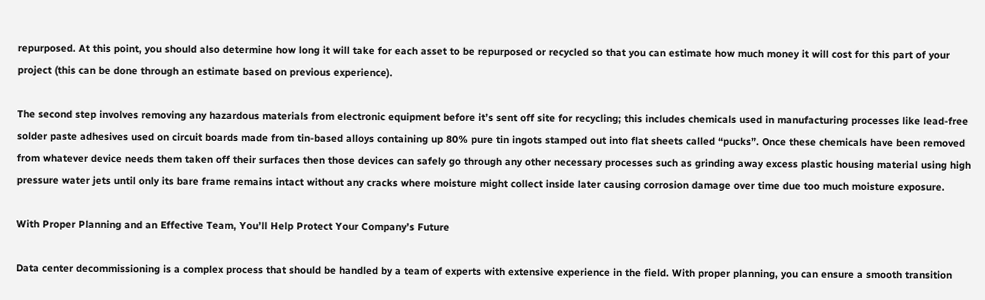repurposed. At this point, you should also determine how long it will take for each asset to be repurposed or recycled so that you can estimate how much money it will cost for this part of your project (this can be done through an estimate based on previous experience).

The second step involves removing any hazardous materials from electronic equipment before it’s sent off site for recycling; this includes chemicals used in manufacturing processes like lead-free solder paste adhesives used on circuit boards made from tin-based alloys containing up 80% pure tin ingots stamped out into flat sheets called “pucks”. Once these chemicals have been removed from whatever device needs them taken off their surfaces then those devices can safely go through any other necessary processes such as grinding away excess plastic housing material using high pressure water jets until only its bare frame remains intact without any cracks where moisture might collect inside later causing corrosion damage over time due too much moisture exposure.

With Proper Planning and an Effective Team, You’ll Help Protect Your Company’s Future

Data center decommissioning is a complex process that should be handled by a team of experts with extensive experience in the field. With proper planning, you can ensure a smooth transition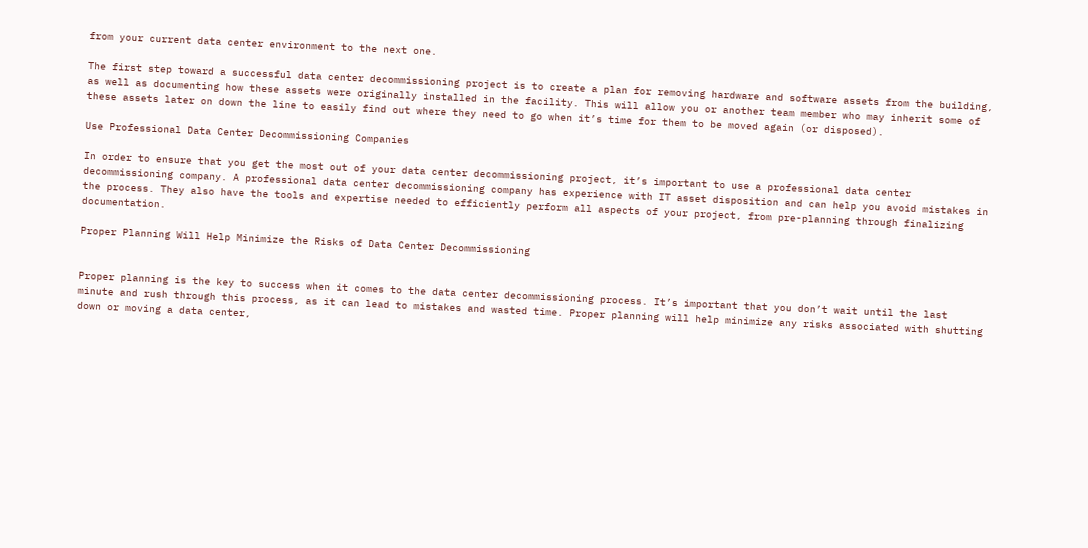from your current data center environment to the next one.

The first step toward a successful data center decommissioning project is to create a plan for removing hardware and software assets from the building, as well as documenting how these assets were originally installed in the facility. This will allow you or another team member who may inherit some of these assets later on down the line to easily find out where they need to go when it’s time for them to be moved again (or disposed).

Use Professional Data Center Decommissioning Companies

In order to ensure that you get the most out of your data center decommissioning project, it’s important to use a professional data center decommissioning company. A professional data center decommissioning company has experience with IT asset disposition and can help you avoid mistakes in the process. They also have the tools and expertise needed to efficiently perform all aspects of your project, from pre-planning through finalizing documentation.

Proper Planning Will Help Minimize the Risks of Data Center Decommissioning


Proper planning is the key to success when it comes to the data center decommissioning process. It’s important that you don’t wait until the last minute and rush through this process, as it can lead to mistakes and wasted time. Proper planning will help minimize any risks associated with shutting down or moving a data center,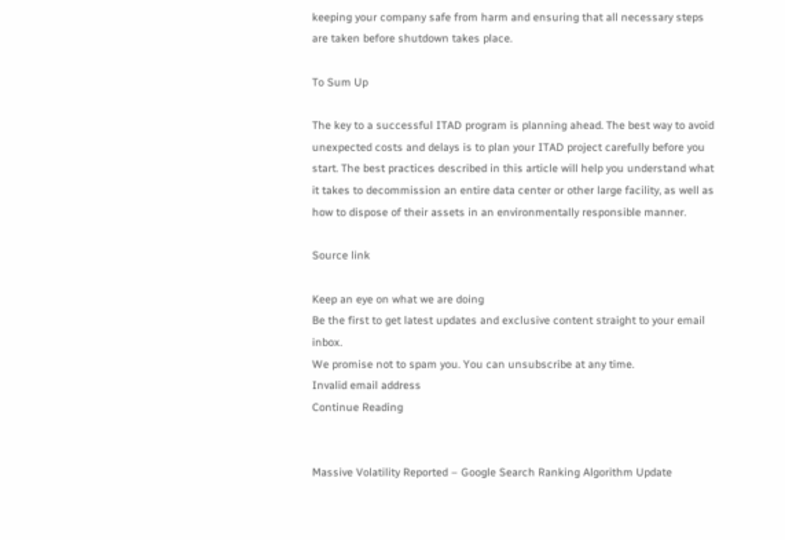keeping your company safe from harm and ensuring that all necessary steps are taken before shutdown takes place.

To Sum Up

The key to a successful ITAD program is planning ahead. The best way to avoid unexpected costs and delays is to plan your ITAD project carefully before you start. The best practices described in this article will help you understand what it takes to decommission an entire data center or other large facility, as well as how to dispose of their assets in an environmentally responsible manner.

Source link

Keep an eye on what we are doing
Be the first to get latest updates and exclusive content straight to your email inbox.
We promise not to spam you. You can unsubscribe at any time.
Invalid email address
Continue Reading


Massive Volatility Reported – Google Search Ranking Algorithm Update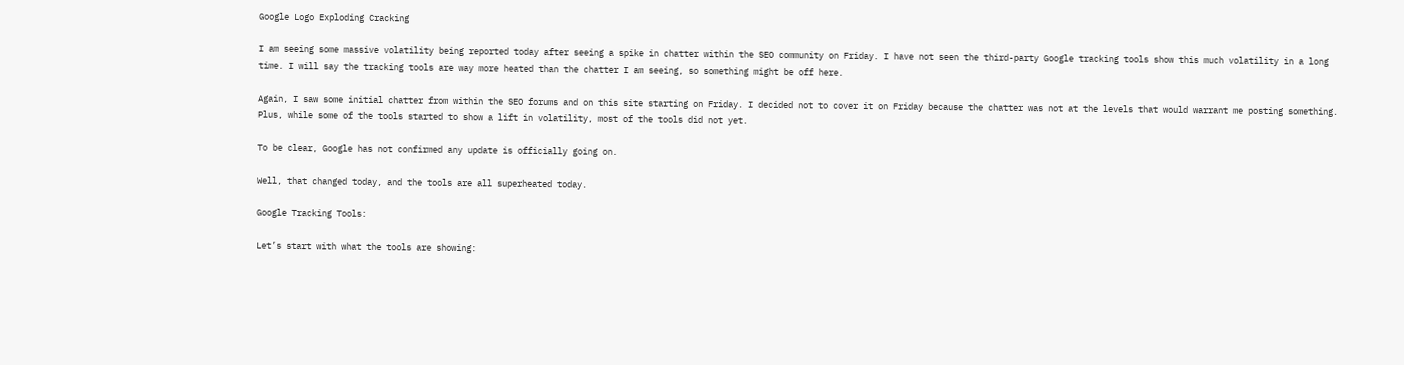Google Logo Exploding Cracking

I am seeing some massive volatility being reported today after seeing a spike in chatter within the SEO community on Friday. I have not seen the third-party Google tracking tools show this much volatility in a long time. I will say the tracking tools are way more heated than the chatter I am seeing, so something might be off here.

Again, I saw some initial chatter from within the SEO forums and on this site starting on Friday. I decided not to cover it on Friday because the chatter was not at the levels that would warrant me posting something. Plus, while some of the tools started to show a lift in volatility, most of the tools did not yet.

To be clear, Google has not confirmed any update is officially going on.

Well, that changed today, and the tools are all superheated today.

Google Tracking Tools:

Let’s start with what the tools are showing: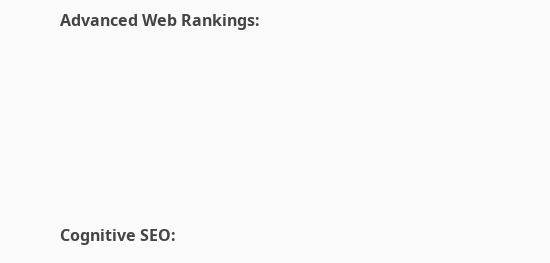Advanced Web Rankings:










Cognitive SEO: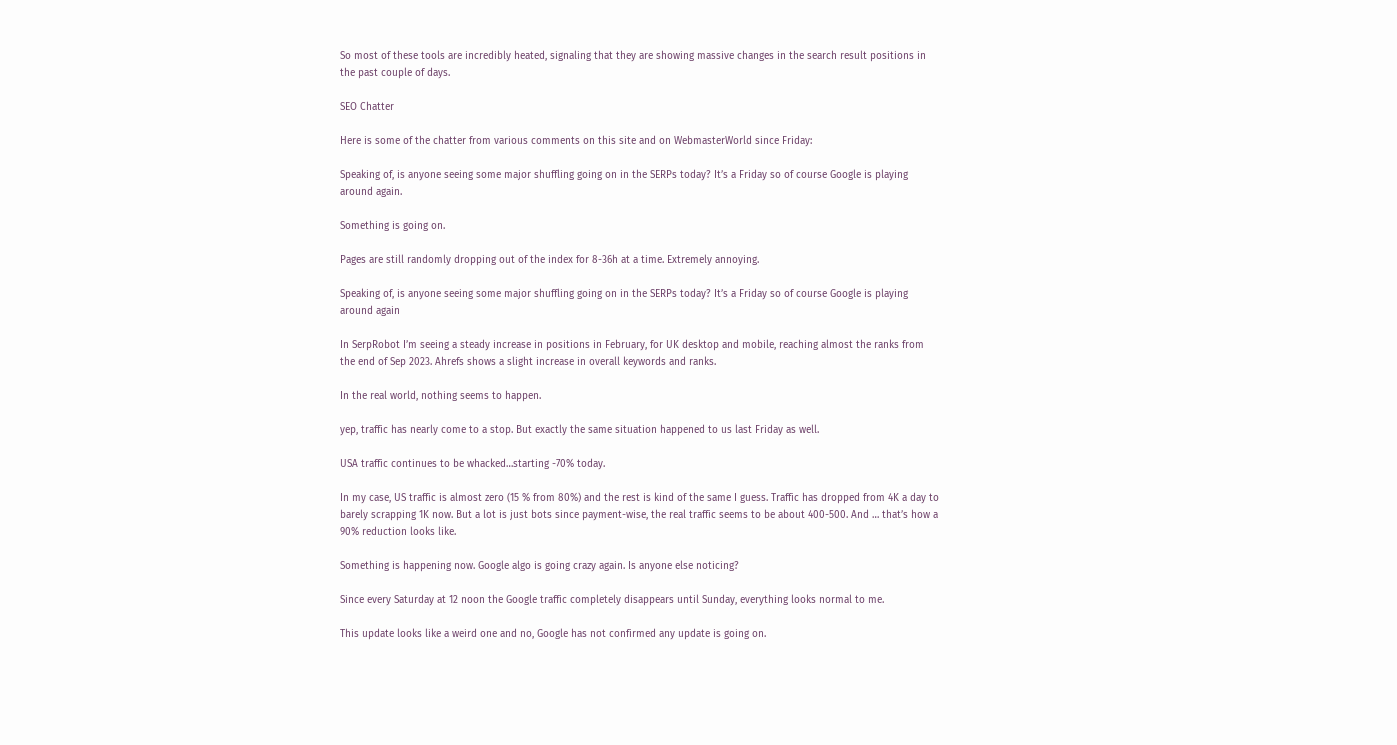So most of these tools are incredibly heated, signaling that they are showing massive changes in the search result positions in the past couple of days.

SEO Chatter

Here is some of the chatter from various comments on this site and on WebmasterWorld since Friday:

Speaking of, is anyone seeing some major shuffling going on in the SERPs today? It’s a Friday so of course Google is playing around again.

Something is going on.

Pages are still randomly dropping out of the index for 8-36h at a time. Extremely annoying.

Speaking of, is anyone seeing some major shuffling going on in the SERPs today? It’s a Friday so of course Google is playing around again

In SerpRobot I’m seeing a steady increase in positions in February, for UK desktop and mobile, reaching almost the ranks from the end of Sep 2023. Ahrefs shows a slight increase in overall keywords and ranks.

In the real world, nothing seems to happen.

yep, traffic has nearly come to a stop. But exactly the same situation happened to us last Friday as well.

USA traffic continues to be whacked…starting -70% today.

In my case, US traffic is almost zero (15 % from 80%) and the rest is kind of the same I guess. Traffic has dropped from 4K a day to barely scrapping 1K now. But a lot is just bots since payment-wise, the real traffic seems to be about 400-500. And … that’s how a 90% reduction looks like.

Something is happening now. Google algo is going crazy again. Is anyone else noticing?

Since every Saturday at 12 noon the Google traffic completely disappears until Sunday, everything looks normal to me.

This update looks like a weird one and no, Google has not confirmed any update is going on.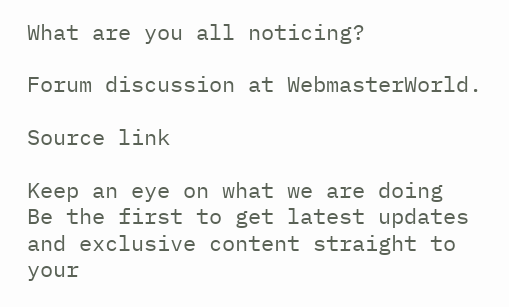What are you all noticing?

Forum discussion at WebmasterWorld.

Source link

Keep an eye on what we are doing
Be the first to get latest updates and exclusive content straight to your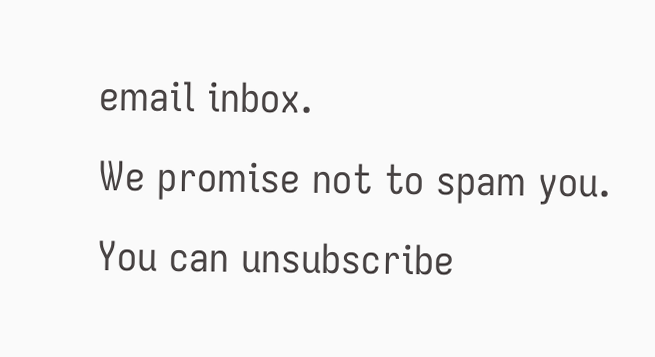email inbox.
We promise not to spam you. You can unsubscribe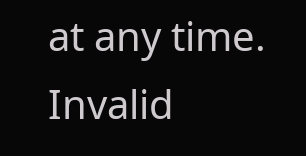at any time.
Invalid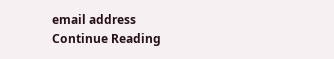email address
Continue Reading